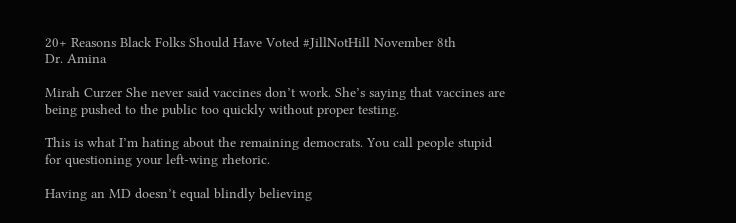20+ Reasons Black Folks Should Have Voted #JillNotHill November 8th
Dr. Amina

Mirah Curzer She never said vaccines don’t work. She’s saying that vaccines are being pushed to the public too quickly without proper testing.

This is what I’m hating about the remaining democrats. You call people stupid for questioning your left-wing rhetoric.

Having an MD doesn’t equal blindly believing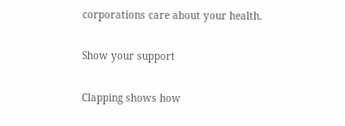corporations care about your health.

Show your support

Clapping shows how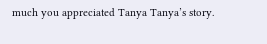much you appreciated Tanya Tanya’s story.